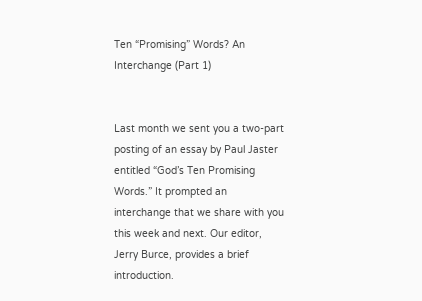Ten “Promising” Words? An Interchange (Part 1)


Last month we sent you a two-part posting of an essay by Paul Jaster entitled “God’s Ten Promising Words.” It prompted an interchange that we share with you this week and next. Our editor, Jerry Burce, provides a brief introduction.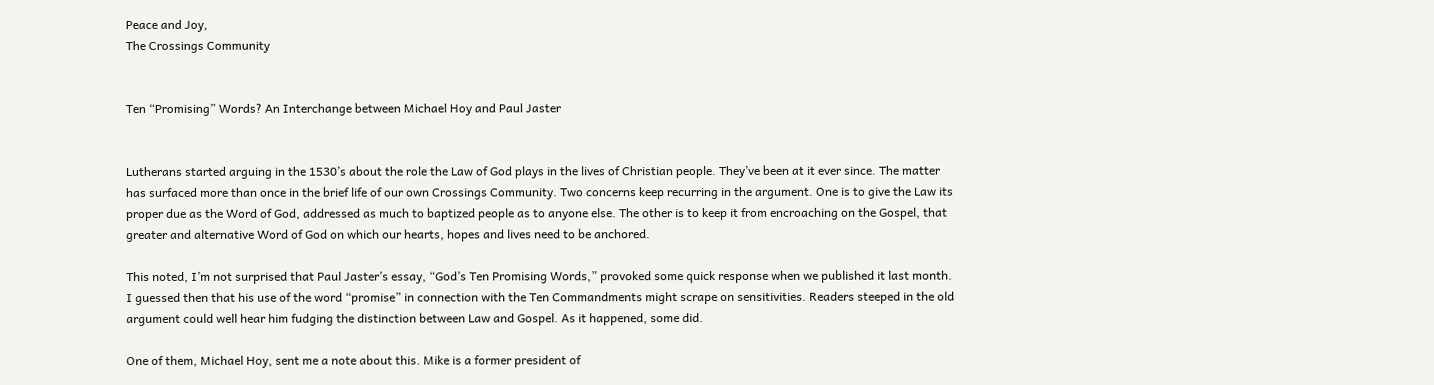Peace and Joy,
The Crossings Community


Ten “Promising” Words? An Interchange between Michael Hoy and Paul Jaster


Lutherans started arguing in the 1530’s about the role the Law of God plays in the lives of Christian people. They’ve been at it ever since. The matter has surfaced more than once in the brief life of our own Crossings Community. Two concerns keep recurring in the argument. One is to give the Law its proper due as the Word of God, addressed as much to baptized people as to anyone else. The other is to keep it from encroaching on the Gospel, that greater and alternative Word of God on which our hearts, hopes and lives need to be anchored.

This noted, I’m not surprised that Paul Jaster’s essay, “God’s Ten Promising Words,” provoked some quick response when we published it last month. I guessed then that his use of the word “promise” in connection with the Ten Commandments might scrape on sensitivities. Readers steeped in the old argument could well hear him fudging the distinction between Law and Gospel. As it happened, some did.

One of them, Michael Hoy, sent me a note about this. Mike is a former president of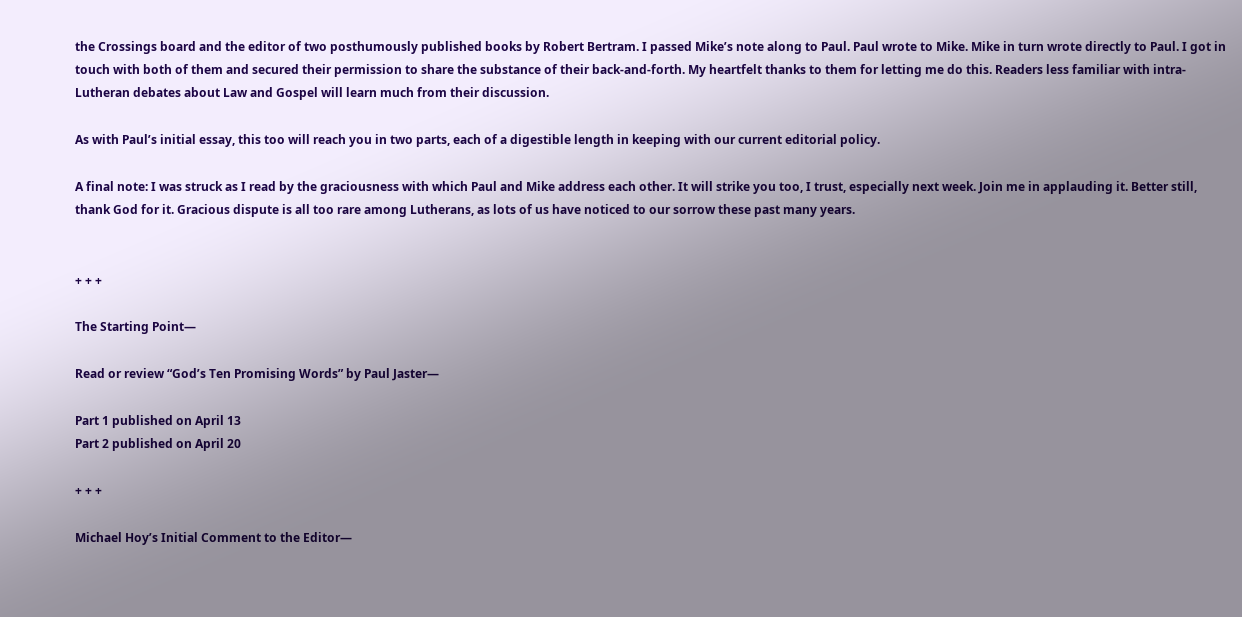the Crossings board and the editor of two posthumously published books by Robert Bertram. I passed Mike’s note along to Paul. Paul wrote to Mike. Mike in turn wrote directly to Paul. I got in touch with both of them and secured their permission to share the substance of their back-and-forth. My heartfelt thanks to them for letting me do this. Readers less familiar with intra-Lutheran debates about Law and Gospel will learn much from their discussion.

As with Paul’s initial essay, this too will reach you in two parts, each of a digestible length in keeping with our current editorial policy.

A final note: I was struck as I read by the graciousness with which Paul and Mike address each other. It will strike you too, I trust, especially next week. Join me in applauding it. Better still, thank God for it. Gracious dispute is all too rare among Lutherans, as lots of us have noticed to our sorrow these past many years.


+ + +

The Starting Point—

Read or review “God’s Ten Promising Words” by Paul Jaster—

Part 1 published on April 13
Part 2 published on April 20

+ + +

Michael Hoy’s Initial Comment to the Editor—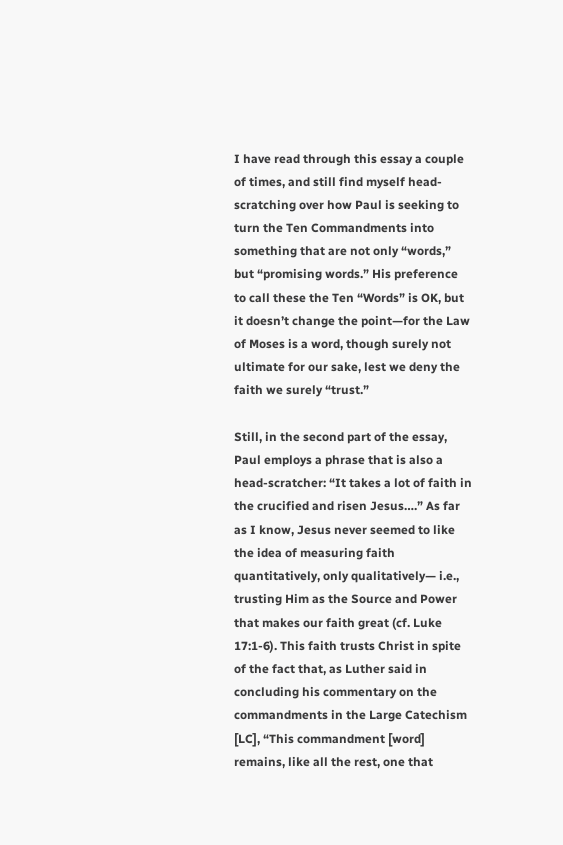I have read through this essay a couple of times, and still find myself head-scratching over how Paul is seeking to turn the Ten Commandments into something that are not only “words,” but “promising words.” His preference to call these the Ten “Words” is OK, but it doesn’t change the point—for the Law of Moses is a word, though surely not ultimate for our sake, lest we deny the faith we surely “trust.”

Still, in the second part of the essay, Paul employs a phrase that is also a head-scratcher: “It takes a lot of faith in the crucified and risen Jesus….” As far as I know, Jesus never seemed to like the idea of measuring faith quantitatively, only qualitatively— i.e., trusting Him as the Source and Power that makes our faith great (cf. Luke 17:1-6). This faith trusts Christ in spite of the fact that, as Luther said in concluding his commentary on the commandments in the Large Catechism [LC], “This commandment [word] remains, like all the rest, one that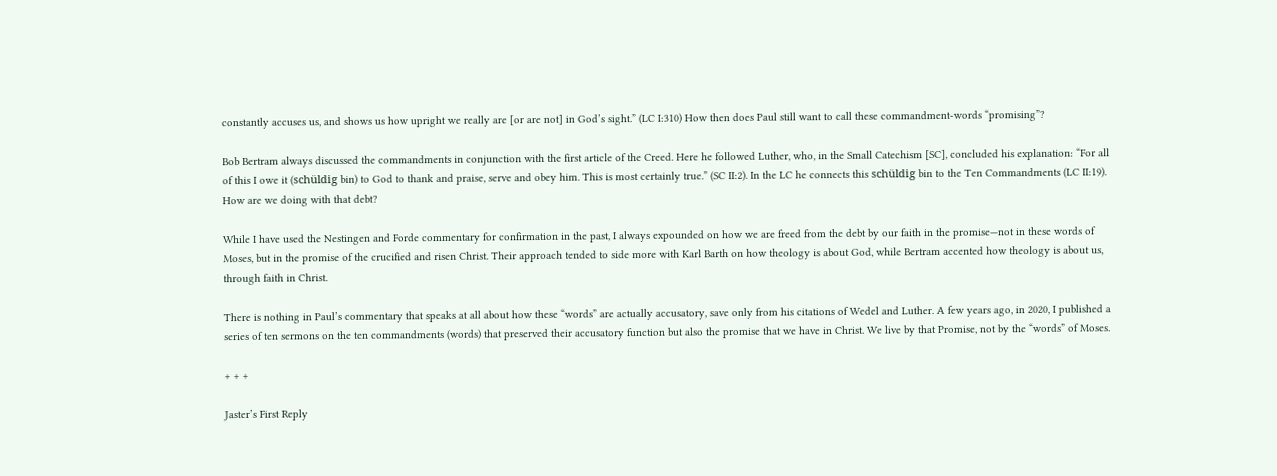constantly accuses us, and shows us how upright we really are [or are not] in God’s sight.” (LC I:310) How then does Paul still want to call these commandment-words “promising”?

Bob Bertram always discussed the commandments in conjunction with the first article of the Creed. Here he followed Luther, who, in the Small Catechism [SC], concluded his explanation: “For all of this I owe it (schüldig bin) to God to thank and praise, serve and obey him. This is most certainly true.” (SC II:2). In the LC he connects this schüldig bin to the Ten Commandments (LC II:19). How are we doing with that debt?

While I have used the Nestingen and Forde commentary for confirmation in the past, I always expounded on how we are freed from the debt by our faith in the promise—not in these words of Moses, but in the promise of the crucified and risen Christ. Their approach tended to side more with Karl Barth on how theology is about God, while Bertram accented how theology is about us, through faith in Christ.

There is nothing in Paul’s commentary that speaks at all about how these “words” are actually accusatory, save only from his citations of Wedel and Luther. A few years ago, in 2020, I published a series of ten sermons on the ten commandments (words) that preserved their accusatory function but also the promise that we have in Christ. We live by that Promise, not by the “words” of Moses.

+ + +

Jaster’s First Reply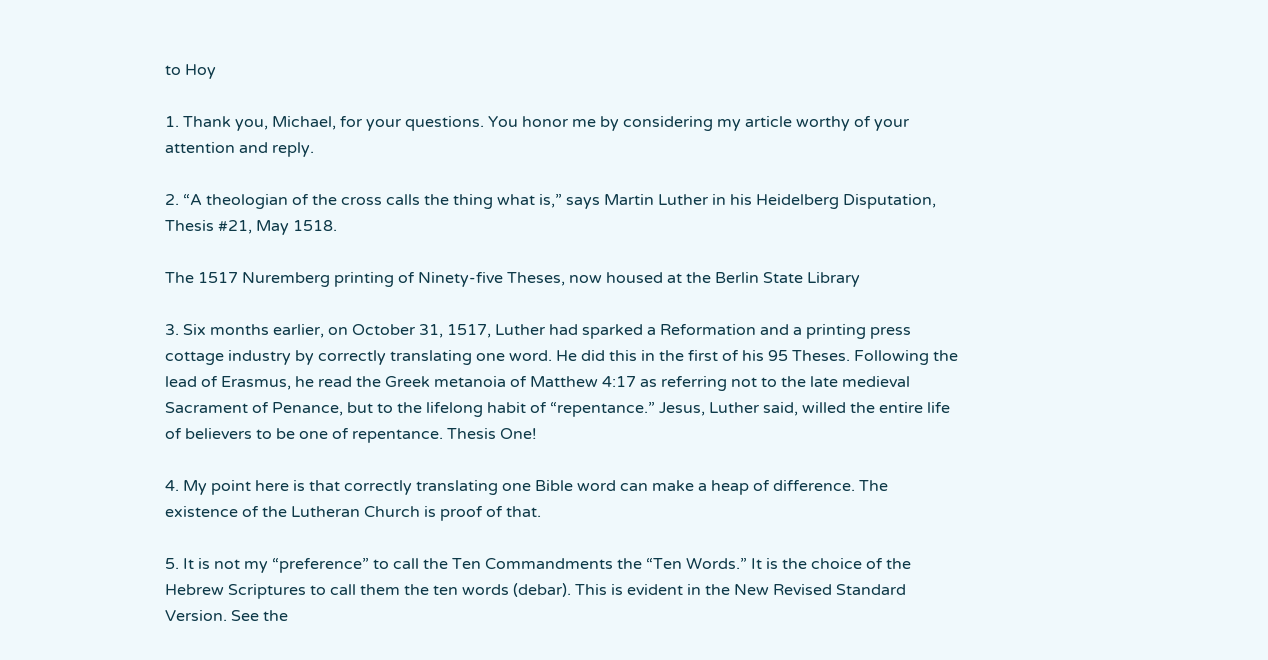to Hoy

1. Thank you, Michael, for your questions. You honor me by considering my article worthy of your attention and reply.

2. “A theologian of the cross calls the thing what is,” says Martin Luther in his Heidelberg Disputation, Thesis #21, May 1518.

The 1517 Nuremberg printing of Ninety-five Theses, now housed at the Berlin State Library

3. Six months earlier, on October 31, 1517, Luther had sparked a Reformation and a printing press cottage industry by correctly translating one word. He did this in the first of his 95 Theses. Following the lead of Erasmus, he read the Greek metanoia of Matthew 4:17 as referring not to the late medieval Sacrament of Penance, but to the lifelong habit of “repentance.” Jesus, Luther said, willed the entire life of believers to be one of repentance. Thesis One!

4. My point here is that correctly translating one Bible word can make a heap of difference. The existence of the Lutheran Church is proof of that.

5. It is not my “preference” to call the Ten Commandments the “Ten Words.” It is the choice of the Hebrew Scriptures to call them the ten words (debar). This is evident in the New Revised Standard Version. See the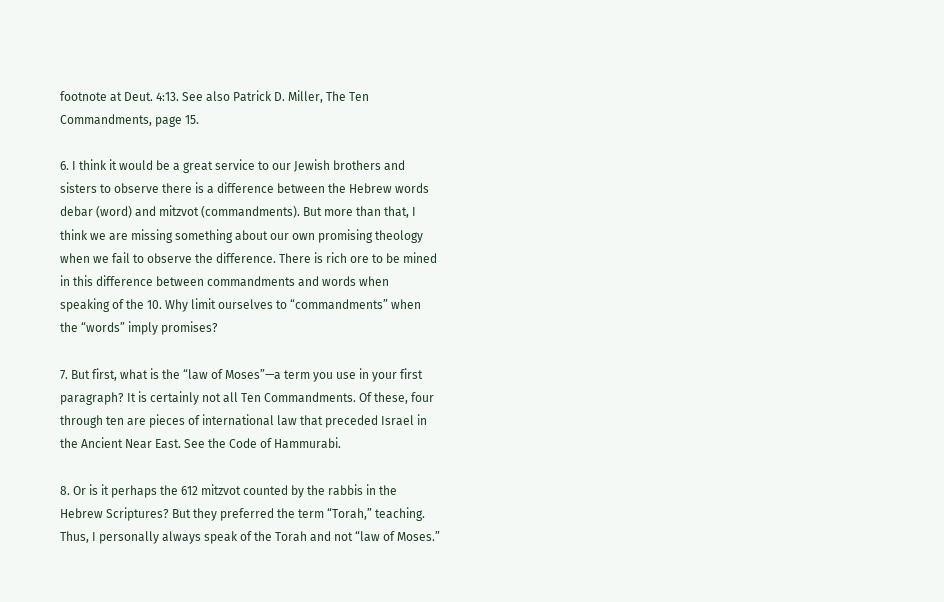footnote at Deut. 4:13. See also Patrick D. Miller, The Ten Commandments, page 15.

6. I think it would be a great service to our Jewish brothers and sisters to observe there is a difference between the Hebrew words debar (word) and mitzvot (commandments). But more than that, I think we are missing something about our own promising theology when we fail to observe the difference. There is rich ore to be mined in this difference between commandments and words when speaking of the 10. Why limit ourselves to “commandments” when the “words” imply promises?

7. But first, what is the “law of Moses”—a term you use in your first paragraph? It is certainly not all Ten Commandments. Of these, four through ten are pieces of international law that preceded Israel in the Ancient Near East. See the Code of Hammurabi.

8. Or is it perhaps the 612 mitzvot counted by the rabbis in the Hebrew Scriptures? But they preferred the term “Torah,” teaching. Thus, I personally always speak of the Torah and not “law of Moses.”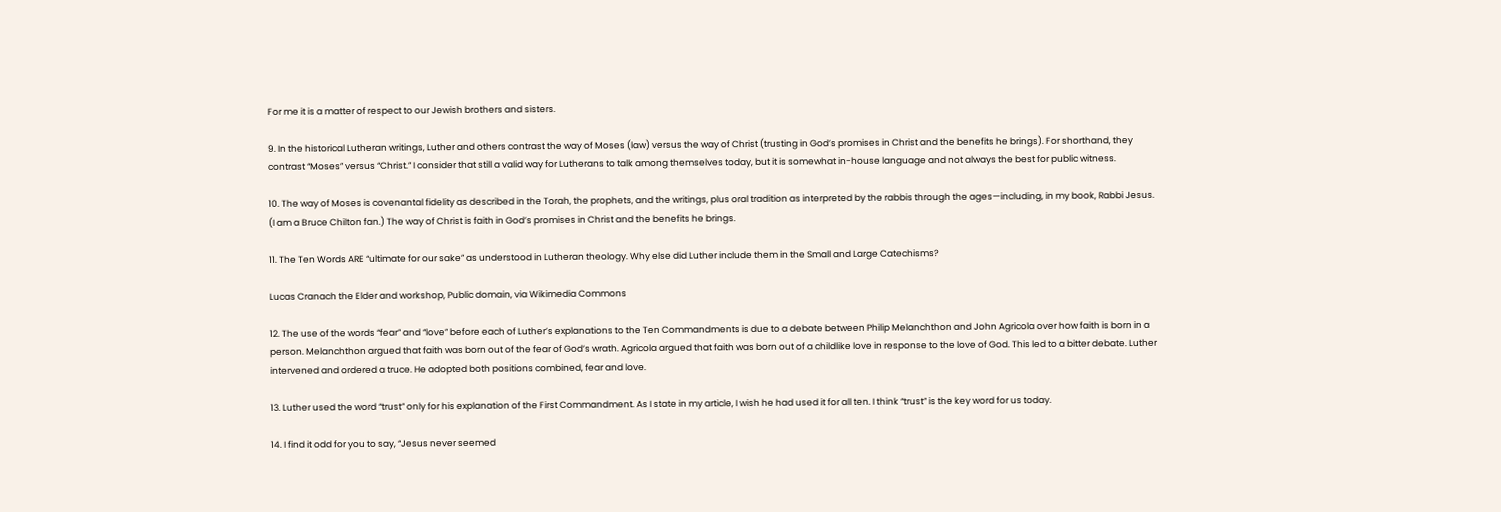For me it is a matter of respect to our Jewish brothers and sisters.

9. In the historical Lutheran writings, Luther and others contrast the way of Moses (law) versus the way of Christ (trusting in God’s promises in Christ and the benefits he brings). For shorthand, they contrast “Moses” versus “Christ.” I consider that still a valid way for Lutherans to talk among themselves today, but it is somewhat in-house language and not always the best for public witness.

10. The way of Moses is covenantal fidelity as described in the Torah, the prophets, and the writings, plus oral tradition as interpreted by the rabbis through the ages—including, in my book, Rabbi Jesus. (I am a Bruce Chilton fan.) The way of Christ is faith in God’s promises in Christ and the benefits he brings.

11. The Ten Words ARE “ultimate for our sake” as understood in Lutheran theology. Why else did Luther include them in the Small and Large Catechisms?

Lucas Cranach the Elder and workshop, Public domain, via Wikimedia Commons

12. The use of the words “fear” and “love” before each of Luther’s explanations to the Ten Commandments is due to a debate between Philip Melanchthon and John Agricola over how faith is born in a person. Melanchthon argued that faith was born out of the fear of God’s wrath. Agricola argued that faith was born out of a childlike love in response to the love of God. This led to a bitter debate. Luther intervened and ordered a truce. He adopted both positions combined, fear and love.

13. Luther used the word “trust” only for his explanation of the First Commandment. As I state in my article, I wish he had used it for all ten. I think “trust” is the key word for us today.

14. I find it odd for you to say, “Jesus never seemed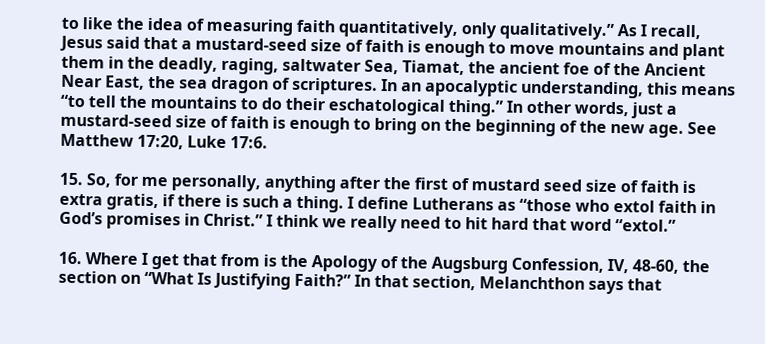to like the idea of measuring faith quantitatively, only qualitatively.” As I recall, Jesus said that a mustard-seed size of faith is enough to move mountains and plant them in the deadly, raging, saltwater Sea, Tiamat, the ancient foe of the Ancient Near East, the sea dragon of scriptures. In an apocalyptic understanding, this means “to tell the mountains to do their eschatological thing.” In other words, just a mustard-seed size of faith is enough to bring on the beginning of the new age. See Matthew 17:20, Luke 17:6.

15. So, for me personally, anything after the first of mustard seed size of faith is extra gratis, if there is such a thing. I define Lutherans as “those who extol faith in God’s promises in Christ.” I think we really need to hit hard that word “extol.”

16. Where I get that from is the Apology of the Augsburg Confession, IV, 48-60, the section on “What Is Justifying Faith?” In that section, Melanchthon says that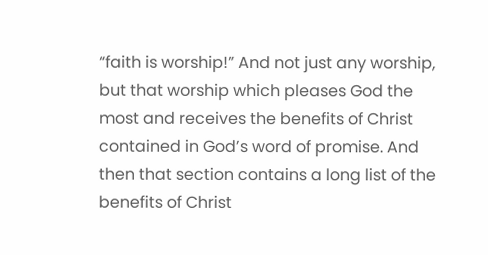“faith is worship!” And not just any worship, but that worship which pleases God the most and receives the benefits of Christ contained in God’s word of promise. And then that section contains a long list of the benefits of Christ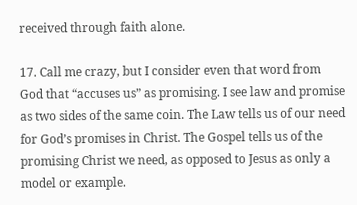received through faith alone.

17. Call me crazy, but I consider even that word from God that “accuses us” as promising. I see law and promise as two sides of the same coin. The Law tells us of our need for God’s promises in Christ. The Gospel tells us of the promising Christ we need, as opposed to Jesus as only a model or example.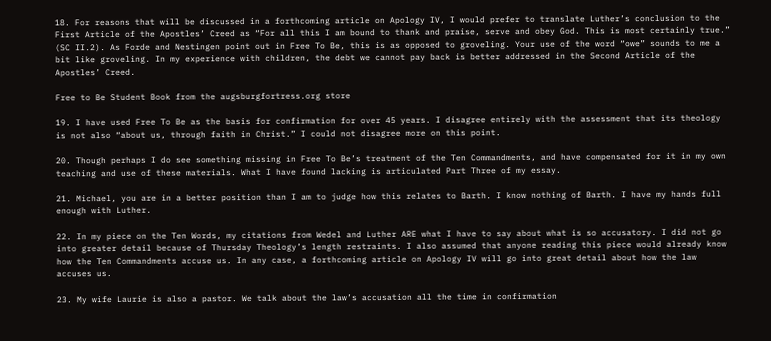18. For reasons that will be discussed in a forthcoming article on Apology IV, I would prefer to translate Luther’s conclusion to the First Article of the Apostles’ Creed as “For all this I am bound to thank and praise, serve and obey God. This is most certainly true.” (SC II.2). As Forde and Nestingen point out in Free To Be, this is as opposed to groveling. Your use of the word “owe” sounds to me a bit like groveling. In my experience with children, the debt we cannot pay back is better addressed in the Second Article of the Apostles’ Creed.

Free to Be Student Book from the augsburgfortress.org store

19. I have used Free To Be as the basis for confirmation for over 45 years. I disagree entirely with the assessment that its theology is not also “about us, through faith in Christ.” I could not disagree more on this point.

20. Though perhaps I do see something missing in Free To Be’s treatment of the Ten Commandments, and have compensated for it in my own teaching and use of these materials. What I have found lacking is articulated Part Three of my essay.

21. Michael, you are in a better position than I am to judge how this relates to Barth. I know nothing of Barth. I have my hands full enough with Luther.

22. In my piece on the Ten Words, my citations from Wedel and Luther ARE what I have to say about what is so accusatory. I did not go into greater detail because of Thursday Theology’s length restraints. I also assumed that anyone reading this piece would already know how the Ten Commandments accuse us. In any case, a forthcoming article on Apology IV will go into great detail about how the law accuses us.

23. My wife Laurie is also a pastor. We talk about the law’s accusation all the time in confirmation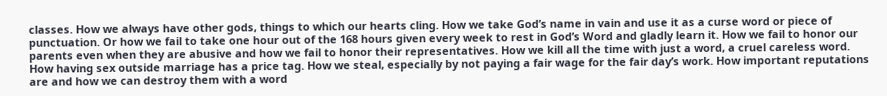classes. How we always have other gods, things to which our hearts cling. How we take God’s name in vain and use it as a curse word or piece of punctuation. Or how we fail to take one hour out of the 168 hours given every week to rest in God’s Word and gladly learn it. How we fail to honor our parents even when they are abusive and how we fail to honor their representatives. How we kill all the time with just a word, a cruel careless word. How having sex outside marriage has a price tag. How we steal, especially by not paying a fair wage for the fair day’s work. How important reputations are and how we can destroy them with a word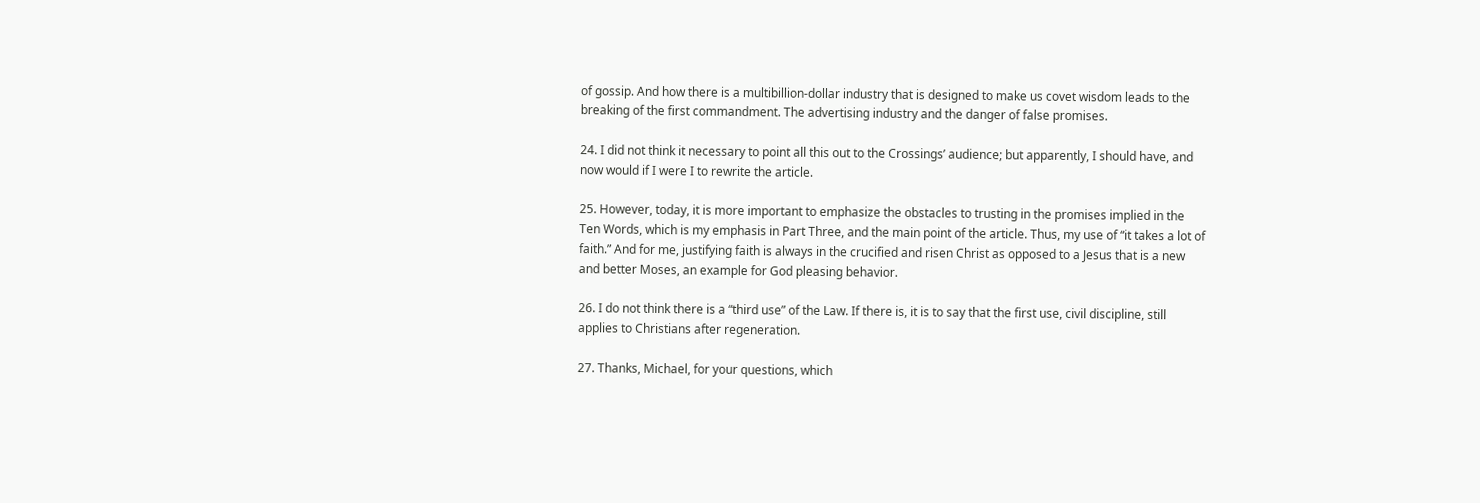of gossip. And how there is a multibillion-dollar industry that is designed to make us covet wisdom leads to the breaking of the first commandment. The advertising industry and the danger of false promises.

24. I did not think it necessary to point all this out to the Crossings’ audience; but apparently, I should have, and now would if I were I to rewrite the article.

25. However, today, it is more important to emphasize the obstacles to trusting in the promises implied in the Ten Words, which is my emphasis in Part Three, and the main point of the article. Thus, my use of “it takes a lot of faith.” And for me, justifying faith is always in the crucified and risen Christ as opposed to a Jesus that is a new and better Moses, an example for God pleasing behavior.

26. I do not think there is a “third use” of the Law. If there is, it is to say that the first use, civil discipline, still applies to Christians after regeneration.

27. Thanks, Michael, for your questions, which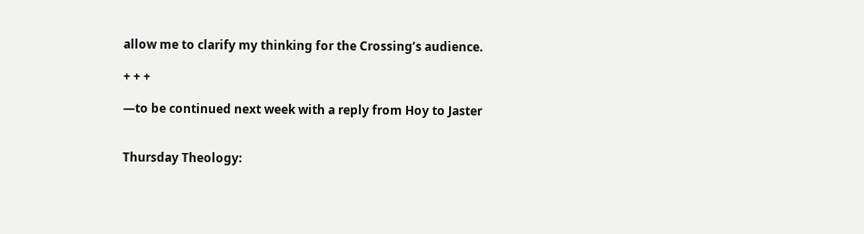allow me to clarify my thinking for the Crossing’s audience.

+ + +

—to be continued next week with a reply from Hoy to Jaster


Thursday Theology: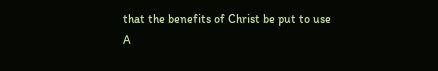that the benefits of Christ be put to use
A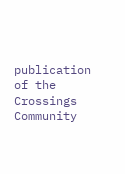publication of the Crossings Community